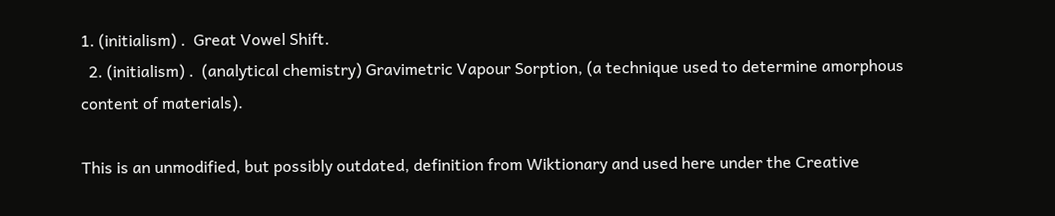1. (initialism) .  Great Vowel Shift.
  2. (initialism) .  (analytical chemistry) Gravimetric Vapour Sorption, (a technique used to determine amorphous content of materials).

This is an unmodified, but possibly outdated, definition from Wiktionary and used here under the Creative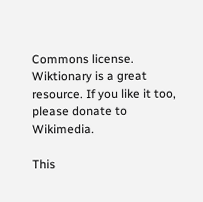Commons license. Wiktionary is a great resource. If you like it too, please donate to Wikimedia.

This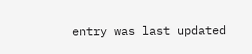entry was last updated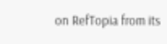on RefTopia from its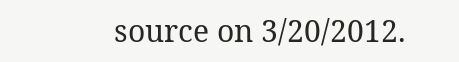source on 3/20/2012.